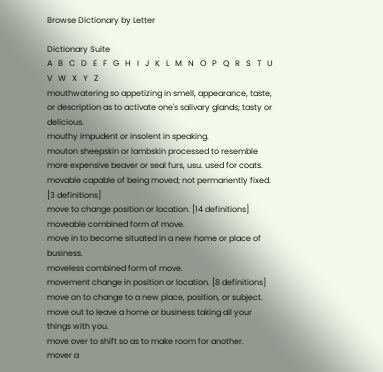Browse Dictionary by Letter

Dictionary Suite
A   B   C   D   E   F   G   H   I   J   K   L   M   N   O   P   Q   R   S   T   U   V   W   X   Y   Z
mouthwatering so appetizing in smell, appearance, taste, or description as to activate one's salivary glands; tasty or delicious.
mouthy impudent or insolent in speaking.
mouton sheepskin or lambskin processed to resemble more expensive beaver or seal furs, usu. used for coats.
movable capable of being moved; not permanently fixed. [3 definitions]
move to change position or location. [14 definitions]
moveable combined form of move.
move in to become situated in a new home or place of business.
moveless combined form of move.
movement change in position or location. [8 definitions]
move on to change to a new place, position, or subject.
move out to leave a home or business taking all your things with you.
move over to shift so as to make room for another.
mover a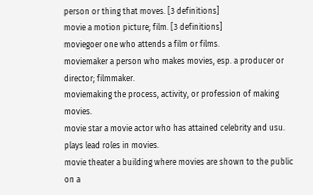person or thing that moves. [3 definitions]
movie a motion picture; film. [3 definitions]
moviegoer one who attends a film or films.
moviemaker a person who makes movies, esp. a producer or director; filmmaker.
moviemaking the process, activity, or profession of making movies.
movie star a movie actor who has attained celebrity and usu. plays lead roles in movies.
movie theater a building where movies are shown to the public on a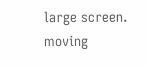large screen.
moving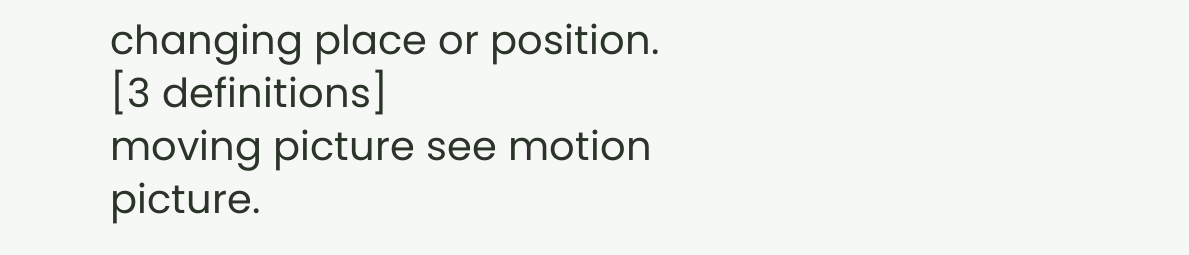changing place or position. [3 definitions]
moving picture see motion picture.